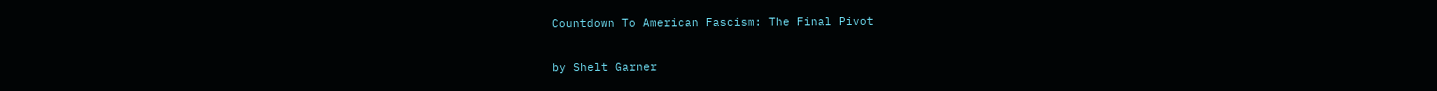Countdown To American Fascism: The Final Pivot

by Shelt Garner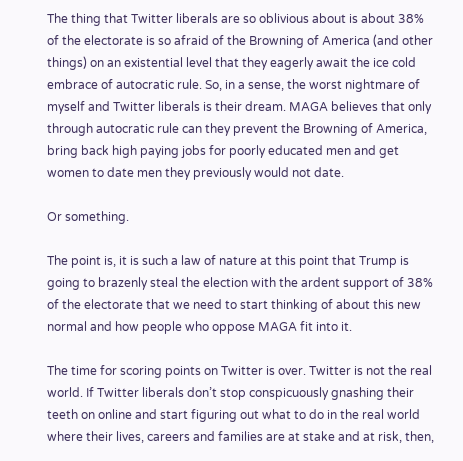The thing that Twitter liberals are so oblivious about is about 38% of the electorate is so afraid of the Browning of America (and other things) on an existential level that they eagerly await the ice cold embrace of autocratic rule. So, in a sense, the worst nightmare of myself and Twitter liberals is their dream. MAGA believes that only through autocratic rule can they prevent the Browning of America, bring back high paying jobs for poorly educated men and get women to date men they previously would not date.

Or something.

The point is, it is such a law of nature at this point that Trump is going to brazenly steal the election with the ardent support of 38% of the electorate that we need to start thinking of about this new normal and how people who oppose MAGA fit into it.

The time for scoring points on Twitter is over. Twitter is not the real world. If Twitter liberals don’t stop conspicuously gnashing their teeth on online and start figuring out what to do in the real world where their lives, careers and families are at stake and at risk, then,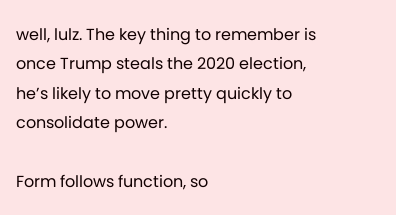well, lulz. The key thing to remember is once Trump steals the 2020 election, he’s likely to move pretty quickly to consolidate power.

Form follows function, so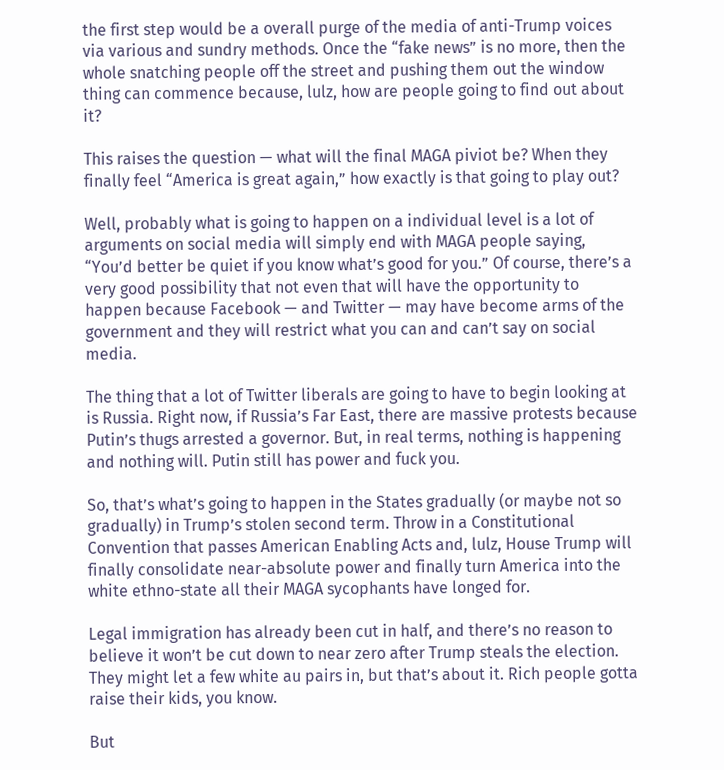the first step would be a overall purge of the media of anti-Trump voices via various and sundry methods. Once the “fake news” is no more, then the whole snatching people off the street and pushing them out the window thing can commence because, lulz, how are people going to find out about it?

This raises the question — what will the final MAGA piviot be? When they finally feel “America is great again,” how exactly is that going to play out?

Well, probably what is going to happen on a individual level is a lot of arguments on social media will simply end with MAGA people saying, “You’d better be quiet if you know what’s good for you.” Of course, there’s a very good possibility that not even that will have the opportunity to happen because Facebook — and Twitter — may have become arms of the government and they will restrict what you can and can’t say on social media.

The thing that a lot of Twitter liberals are going to have to begin looking at is Russia. Right now, if Russia’s Far East, there are massive protests because Putin’s thugs arrested a governor. But, in real terms, nothing is happening and nothing will. Putin still has power and fuck you.

So, that’s what’s going to happen in the States gradually (or maybe not so gradually) in Trump’s stolen second term. Throw in a Constitutional Convention that passes American Enabling Acts and, lulz, House Trump will finally consolidate near-absolute power and finally turn America into the white ethno-state all their MAGA sycophants have longed for.

Legal immigration has already been cut in half, and there’s no reason to believe it won’t be cut down to near zero after Trump steals the election. They might let a few white au pairs in, but that’s about it. Rich people gotta raise their kids, you know.

But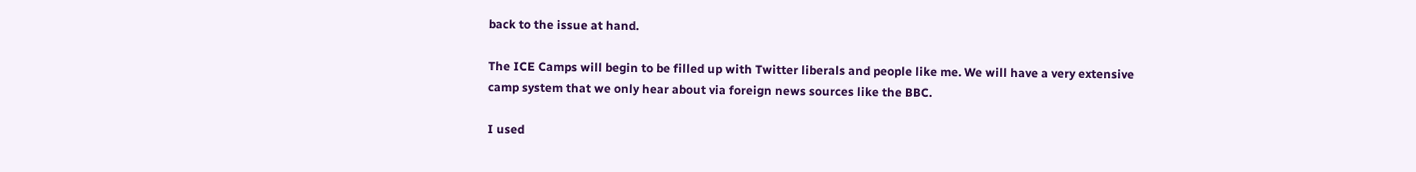back to the issue at hand.

The ICE Camps will begin to be filled up with Twitter liberals and people like me. We will have a very extensive camp system that we only hear about via foreign news sources like the BBC.

I used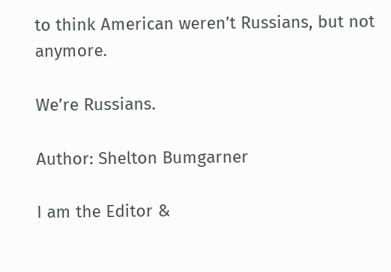to think American weren’t Russians, but not anymore.

We’re Russians.

Author: Shelton Bumgarner

I am the Editor &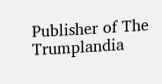Publisher of The Trumplandia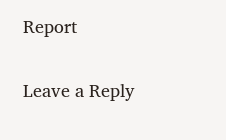Report

Leave a Reply